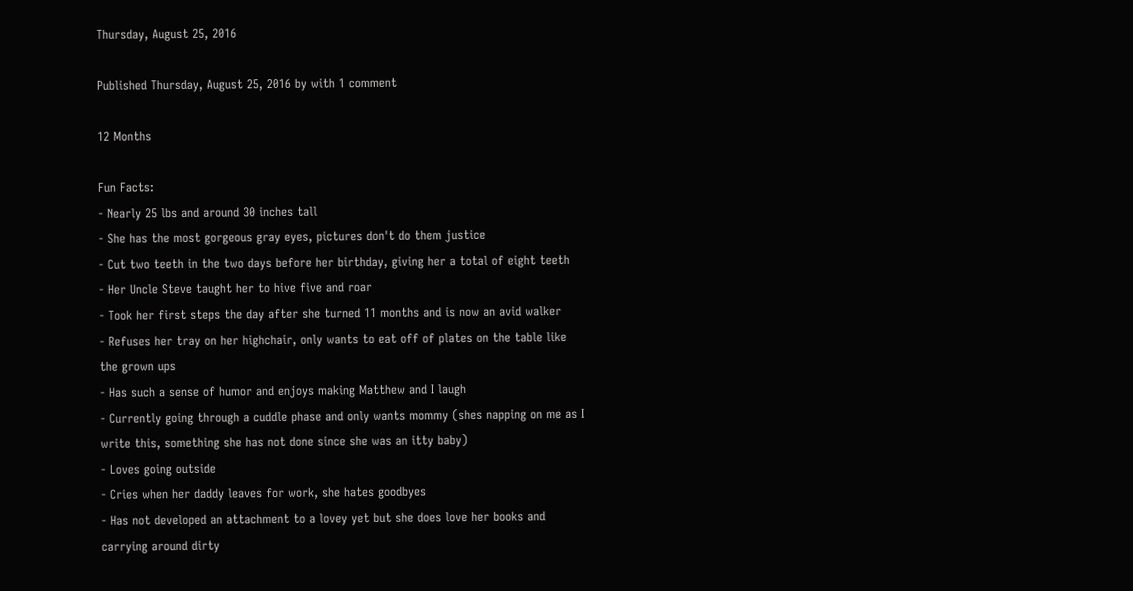Thursday, August 25, 2016

Published Thursday, August 25, 2016 by with 1 comment

12 Months

Fun Facts:
- Nearly 25 lbs and around 30 inches tall
- She has the most gorgeous gray eyes, pictures don't do them justice
- Cut two teeth in the two days before her birthday, giving her a total of eight teeth
- Her Uncle Steve taught her to hive five and roar
- Took her first steps the day after she turned 11 months and is now an avid walker
- Refuses her tray on her highchair, only wants to eat off of plates on the table like the grown ups
- Has such a sense of humor and enjoys making Matthew and I laugh
- Currently going through a cuddle phase and only wants mommy (shes napping on me as I write this, something she has not done since she was an itty baby)
- Loves going outside
- Cries when her daddy leaves for work, she hates goodbyes
- Has not developed an attachment to a lovey yet but she does love her books and carrying around dirty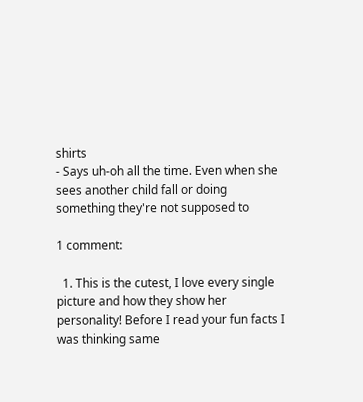shirts
- Says uh-oh all the time. Even when she sees another child fall or doing something they're not supposed to

1 comment:

  1. This is the cutest, I love every single picture and how they show her personality! Before I read your fun facts I was thinking same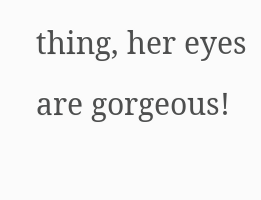thing, her eyes are gorgeous!